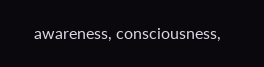awareness, consciousness,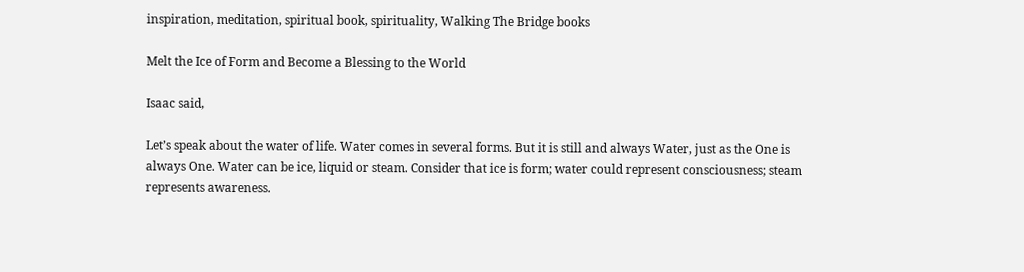inspiration, meditation, spiritual book, spirituality, Walking The Bridge books

Melt the Ice of Form and Become a Blessing to the World

Isaac said,

Let’s speak about the water of life. Water comes in several forms. But it is still and always Water, just as the One is always One. Water can be ice, liquid or steam. Consider that ice is form; water could represent consciousness; steam represents awareness.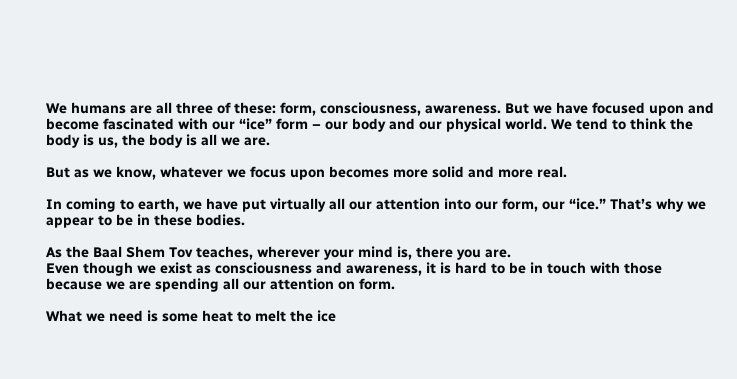We humans are all three of these: form, consciousness, awareness. But we have focused upon and become fascinated with our “ice” form – our body and our physical world. We tend to think the body is us, the body is all we are.

But as we know, whatever we focus upon becomes more solid and more real.

In coming to earth, we have put virtually all our attention into our form, our “ice.” That’s why we appear to be in these bodies.

As the Baal Shem Tov teaches, wherever your mind is, there you are.
Even though we exist as consciousness and awareness, it is hard to be in touch with those because we are spending all our attention on form.

What we need is some heat to melt the ice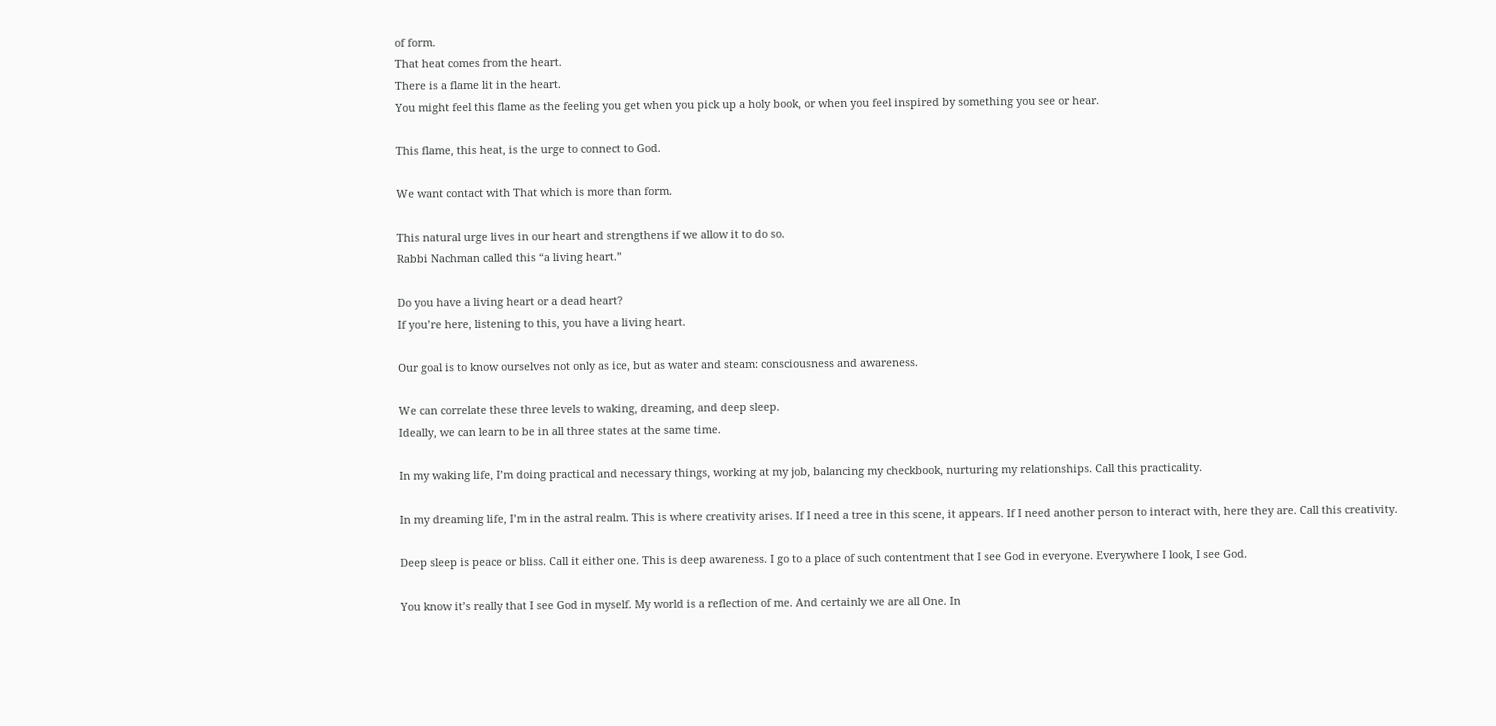of form.
That heat comes from the heart.
There is a flame lit in the heart.
You might feel this flame as the feeling you get when you pick up a holy book, or when you feel inspired by something you see or hear.

This flame, this heat, is the urge to connect to God.

We want contact with That which is more than form.

This natural urge lives in our heart and strengthens if we allow it to do so.
Rabbi Nachman called this “a living heart.”

Do you have a living heart or a dead heart?
If you’re here, listening to this, you have a living heart.

Our goal is to know ourselves not only as ice, but as water and steam: consciousness and awareness.

We can correlate these three levels to waking, dreaming, and deep sleep.
Ideally, we can learn to be in all three states at the same time.

In my waking life, I’m doing practical and necessary things, working at my job, balancing my checkbook, nurturing my relationships. Call this practicality.

In my dreaming life, I’m in the astral realm. This is where creativity arises. If I need a tree in this scene, it appears. If I need another person to interact with, here they are. Call this creativity.

Deep sleep is peace or bliss. Call it either one. This is deep awareness. I go to a place of such contentment that I see God in everyone. Everywhere I look, I see God.

You know it’s really that I see God in myself. My world is a reflection of me. And certainly we are all One. In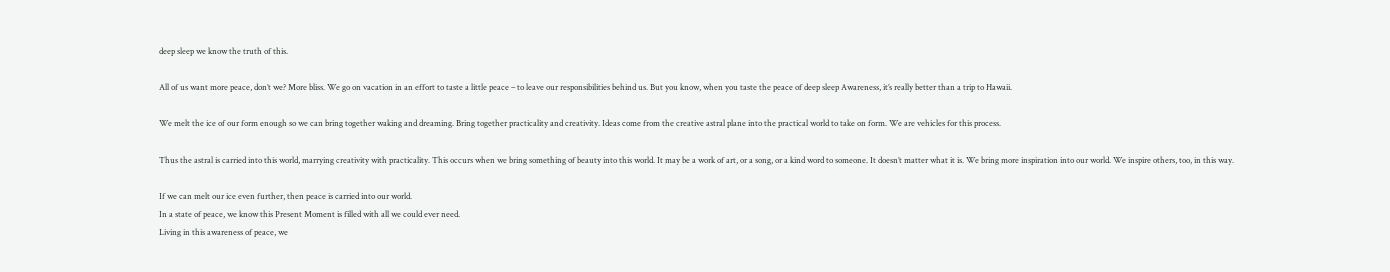deep sleep we know the truth of this.

All of us want more peace, don’t we? More bliss. We go on vacation in an effort to taste a little peace – to leave our responsibilities behind us. But you know, when you taste the peace of deep sleep Awareness, it’s really better than a trip to Hawaii.

We melt the ice of our form enough so we can bring together waking and dreaming. Bring together practicality and creativity. Ideas come from the creative astral plane into the practical world to take on form. We are vehicles for this process.

Thus the astral is carried into this world, marrying creativity with practicality. This occurs when we bring something of beauty into this world. It may be a work of art, or a song, or a kind word to someone. It doesn’t matter what it is. We bring more inspiration into our world. We inspire others, too, in this way.

If we can melt our ice even further, then peace is carried into our world.
In a state of peace, we know this Present Moment is filled with all we could ever need.
Living in this awareness of peace, we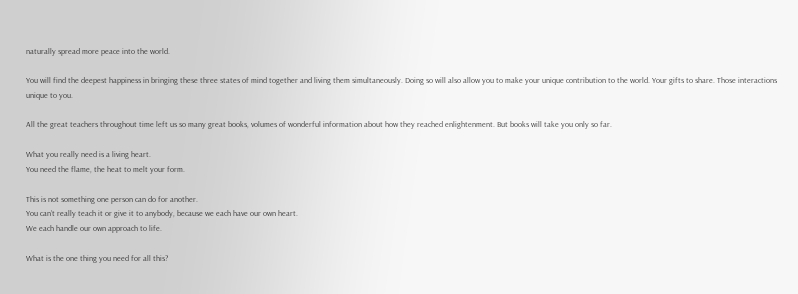naturally spread more peace into the world.

You will find the deepest happiness in bringing these three states of mind together and living them simultaneously. Doing so will also allow you to make your unique contribution to the world. Your gifts to share. Those interactions unique to you.

All the great teachers throughout time left us so many great books, volumes of wonderful information about how they reached enlightenment. But books will take you only so far.

What you really need is a living heart.
You need the flame, the heat to melt your form.

This is not something one person can do for another.
You can’t really teach it or give it to anybody, because we each have our own heart.
We each handle our own approach to life.

What is the one thing you need for all this?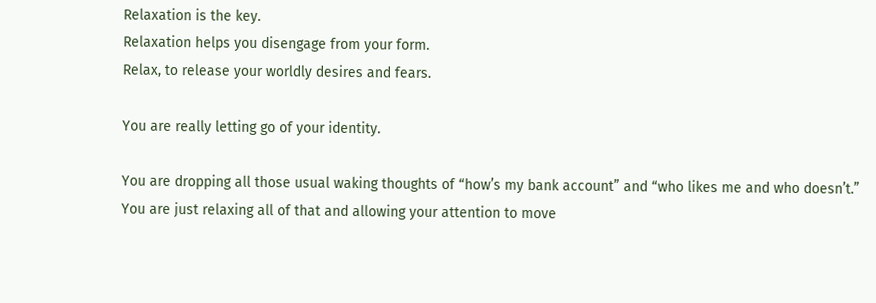Relaxation is the key.
Relaxation helps you disengage from your form.
Relax, to release your worldly desires and fears.

You are really letting go of your identity.

You are dropping all those usual waking thoughts of “how’s my bank account” and “who likes me and who doesn’t.”
You are just relaxing all of that and allowing your attention to move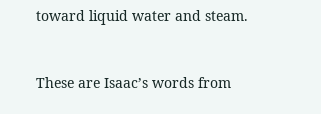toward liquid water and steam.


These are Isaac’s words from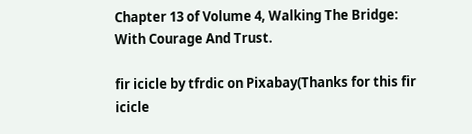Chapter 13 of Volume 4, Walking The Bridge: With Courage And Trust.

fir icicle by tfrdic on Pixabay(Thanks for this fir icicle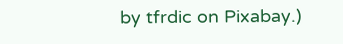by tfrdic on Pixabay.)